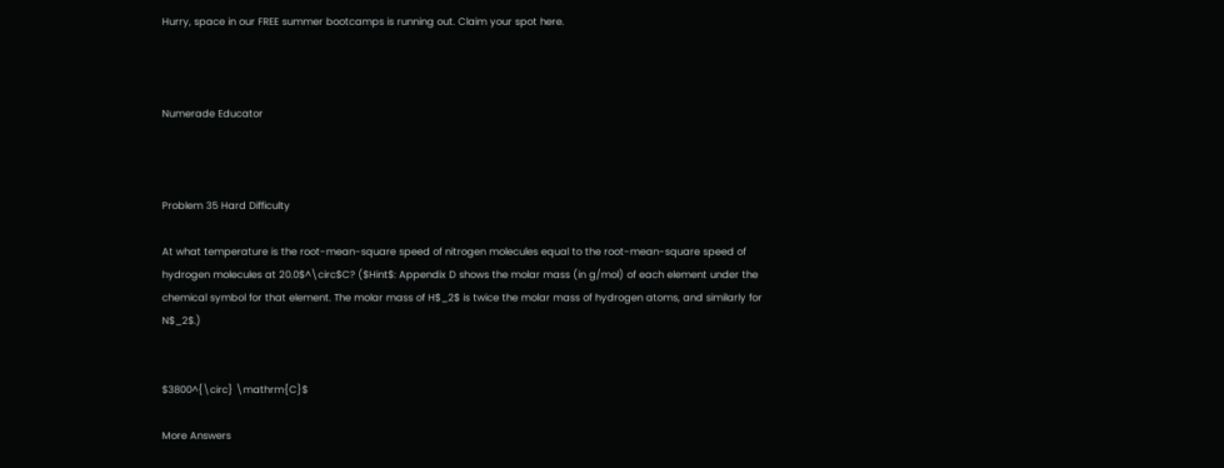Hurry, space in our FREE summer bootcamps is running out. Claim your spot here.



Numerade Educator



Problem 35 Hard Difficulty

At what temperature is the root-mean-square speed of nitrogen molecules equal to the root-mean-square speed of hydrogen molecules at 20.0$^\circ$C? ($Hint$: Appendix D shows the molar mass (in g/mol) of each element under the chemical symbol for that element. The molar mass of H$_2$ is twice the molar mass of hydrogen atoms, and similarly for N$_2$.)


$3800^{\circ} \mathrm{C}$

More Answers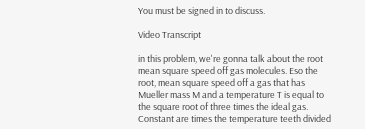You must be signed in to discuss.

Video Transcript

in this problem, we're gonna talk about the root mean square speed off gas molecules. Eso the root, mean square speed off a gas that has Mueller mass M and a temperature T is equal to the square root of three times the ideal gas. Constant are times the temperature teeth divided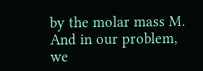by the molar mass M. And in our problem, we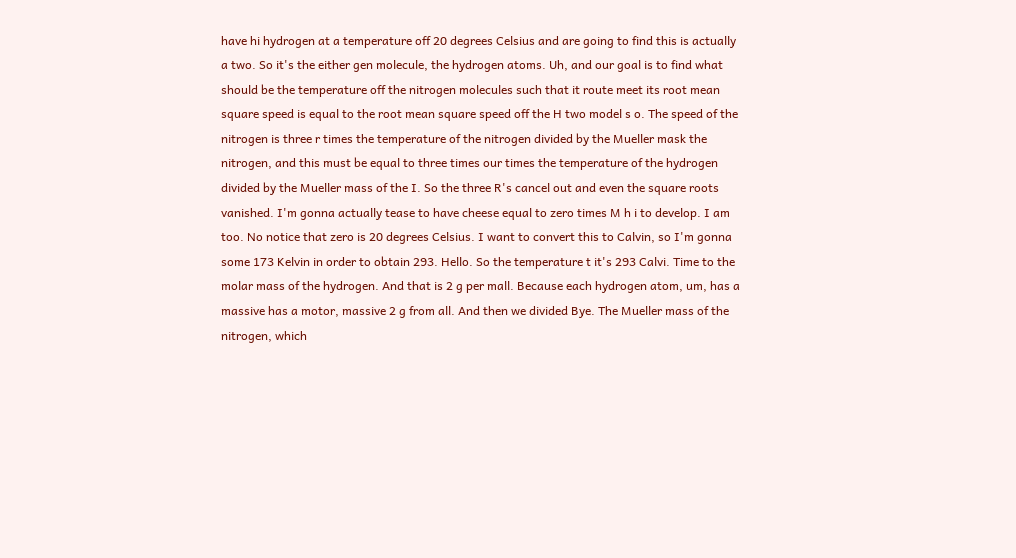have hi hydrogen at a temperature off 20 degrees Celsius and are going to find this is actually a two. So it's the either gen molecule, the hydrogen atoms. Uh, and our goal is to find what should be the temperature off the nitrogen molecules such that it route meet its root mean square speed is equal to the root mean square speed off the H two model s o. The speed of the nitrogen is three r times the temperature of the nitrogen divided by the Mueller mask the nitrogen, and this must be equal to three times our times the temperature of the hydrogen divided by the Mueller mass of the I. So the three R's cancel out and even the square roots vanished. I'm gonna actually tease to have cheese equal to zero times M h i to develop. I am too. No notice that zero is 20 degrees Celsius. I want to convert this to Calvin, so I'm gonna some 173 Kelvin in order to obtain 293. Hello. So the temperature t it's 293 Calvi. Time to the molar mass of the hydrogen. And that is 2 g per mall. Because each hydrogen atom, um, has a massive has a motor, massive 2 g from all. And then we divided Bye. The Mueller mass of the nitrogen, which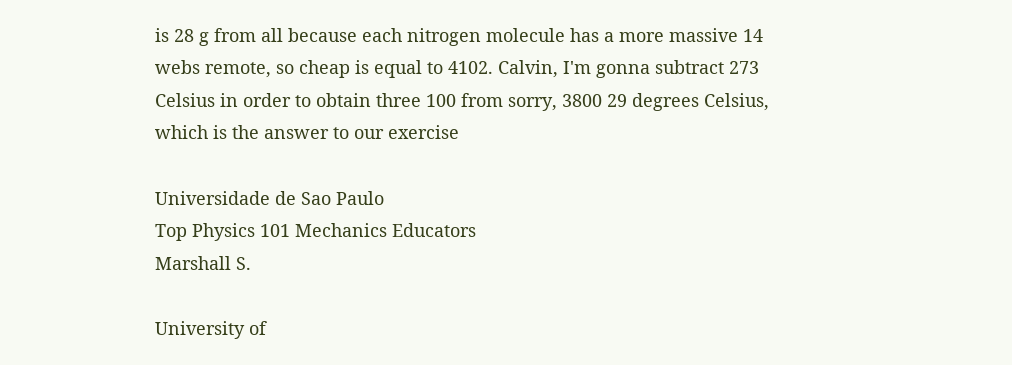is 28 g from all because each nitrogen molecule has a more massive 14 webs remote, so cheap is equal to 4102. Calvin, I'm gonna subtract 273 Celsius in order to obtain three 100 from sorry, 3800 29 degrees Celsius, which is the answer to our exercise

Universidade de Sao Paulo
Top Physics 101 Mechanics Educators
Marshall S.

University of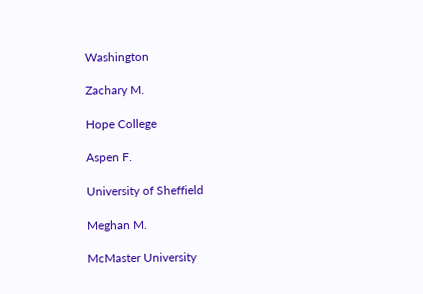Washington

Zachary M.

Hope College

Aspen F.

University of Sheffield

Meghan M.

McMaster University